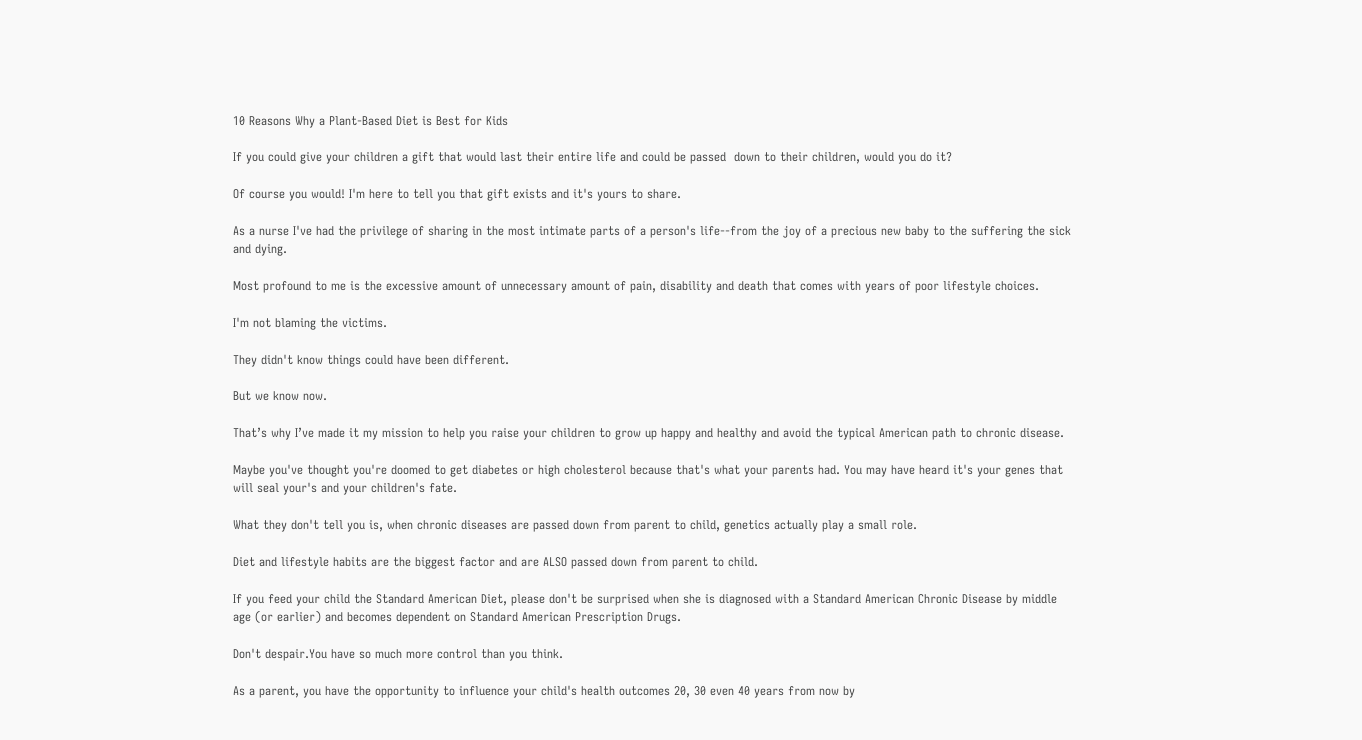10 Reasons Why a Plant-Based Diet is Best for Kids

If you could give your children a gift that would last their entire life and could be passed  down to their children, would you do it?

Of course you would! I'm here to tell you that gift exists and it's yours to share.

As a nurse I've had the privilege of sharing in the most intimate parts of a person's life--from the joy of a precious new baby to the suffering the sick and dying.

Most profound to me is the excessive amount of unnecessary amount of pain, disability and death that comes with years of poor lifestyle choices.

I'm not blaming the victims.

They didn't know things could have been different.

But we know now.

That’s why I’ve made it my mission to help you raise your children to grow up happy and healthy and avoid the typical American path to chronic disease.

Maybe you've thought you're doomed to get diabetes or high cholesterol because that's what your parents had. You may have heard it's your genes that will seal your's and your children's fate.

What they don't tell you is, when chronic diseases are passed down from parent to child, genetics actually play a small role.

Diet and lifestyle habits are the biggest factor and are ALSO passed down from parent to child.

If you feed your child the Standard American Diet, please don't be surprised when she is diagnosed with a Standard American Chronic Disease by middle age (or earlier) and becomes dependent on Standard American Prescription Drugs.

Don't despair.You have so much more control than you think.

As a parent, you have the opportunity to influence your child's health outcomes 20, 30 even 40 years from now by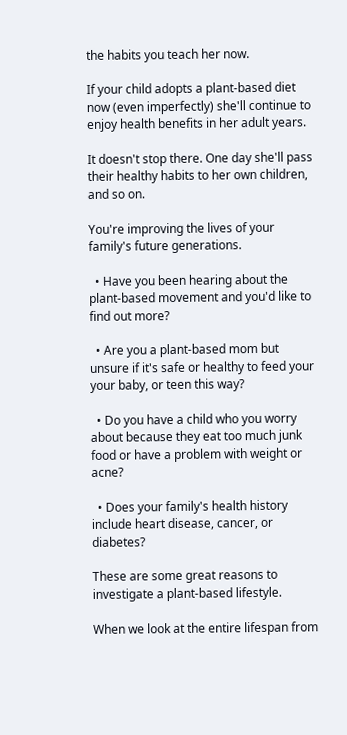the habits you teach her now.

If your child adopts a plant-based diet now (even imperfectly) she'll continue to enjoy health benefits in her adult years.

It doesn't stop there. One day she'll pass their healthy habits to her own children, and so on.

You're improving the lives of your family's future generations.

  • Have you been hearing about the plant-based movement and you'd like to find out more?

  • Are you a plant-based mom but unsure if it's safe or healthy to feed your your baby, or teen this way?

  • Do you have a child who you worry about because they eat too much junk food or have a problem with weight or acne?

  • Does your family's health history include heart disease, cancer, or diabetes?

These are some great reasons to investigate a plant-based lifestyle.

When we look at the entire lifespan from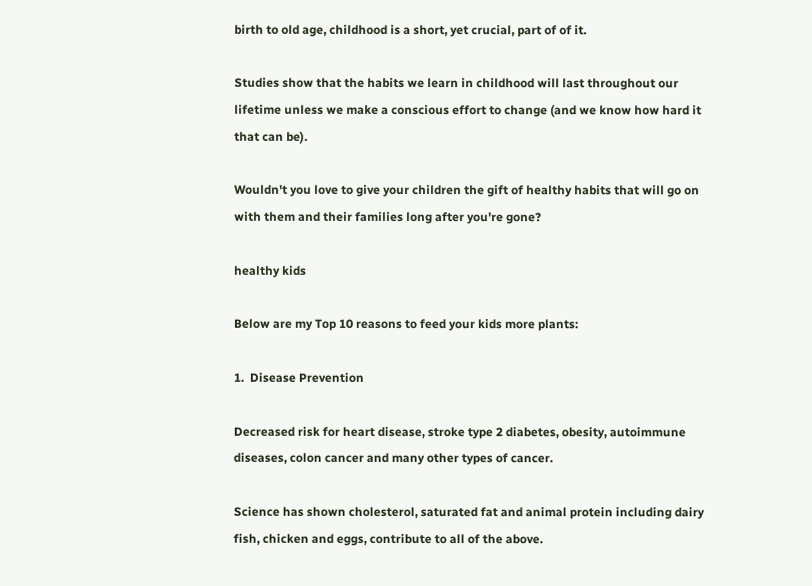birth to old age, childhood is a short, yet crucial, part of of it.

Studies show that the habits we learn in childhood will last throughout our lifetime unless we make a conscious effort to change (and we know how hard it that can be).

Wouldn't you love to give your children the gift of healthy habits that will go on with them and their families long after you're gone?

healthy kids

Below are my Top 10 reasons to feed your kids more plants:

1.  Disease Prevention

Decreased risk for heart disease, stroke type 2 diabetes, obesity, autoimmune diseases, colon cancer and many other types of cancer.

Science has shown cholesterol, saturated fat and animal protein including dairy fish, chicken and eggs, contribute to all of the above.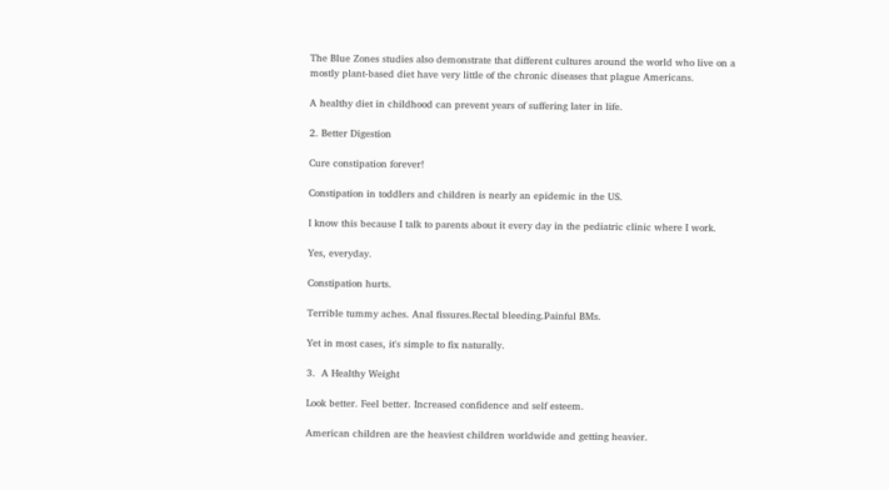The Blue Zones studies also demonstrate that different cultures around the world who live on a mostly plant-based diet have very little of the chronic diseases that plague Americans.

A healthy diet in childhood can prevent years of suffering later in life.

2. Better Digestion

Cure constipation forever!

Constipation in toddlers and children is nearly an epidemic in the US.

I know this because I talk to parents about it every day in the pediatric clinic where I work.

Yes, everyday.

Constipation hurts.

Terrible tummy aches. Anal fissures.Rectal bleeding.Painful BMs.

Yet in most cases, it's simple to fix naturally.

3.  A Healthy Weight

Look better. Feel better. Increased confidence and self esteem.

American children are the heaviest children worldwide and getting heavier.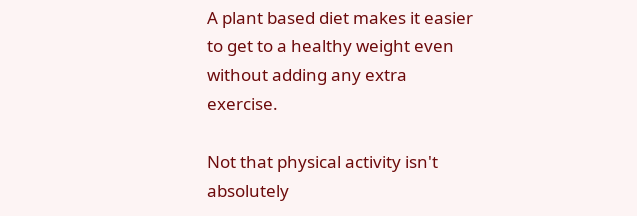A plant based diet makes it easier to get to a healthy weight even without adding any extra exercise.

Not that physical activity isn't absolutely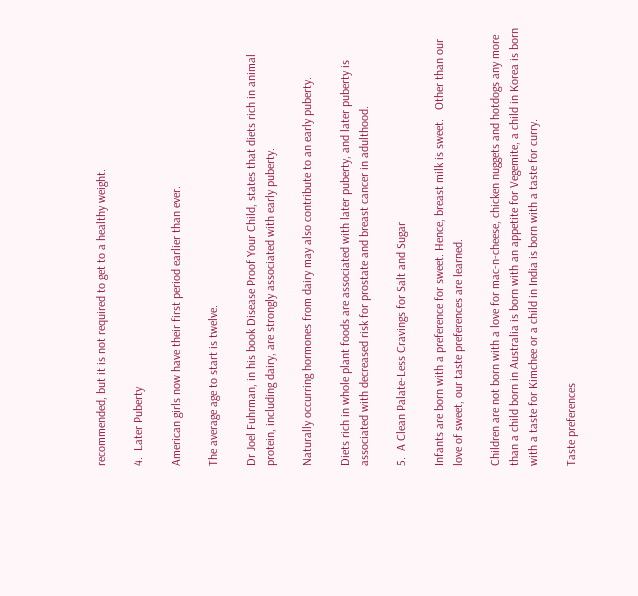recommended, but it is not required to get to a healthy weight.

4.  Later Puberty

American girls now have their first period earlier than ever.

The average age to start is twelve.

Dr Joel Fuhrman, in his book Disease Proof Your Child, states that diets rich in animal protein, including dairy, are strongly associated with early puberty.

Naturally occurring hormones from dairy may also contribute to an early puberty.

Diets rich in whole plant foods are associated with later puberty, and later puberty is associated with decreased risk for prostate and breast cancer in adulthood.

5.  A Clean Palate-Less Cravings for Salt and Sugar

Infants are born with a preference for sweet. Hence, breast milk is sweet.   Other than our love of sweet, our taste preferences are learned.

Children are not born with a love for mac-n-cheese, chicken nuggets and hotdogs any more than a child born in Australia is born with an appetite for Vegemite, a child in Korea is born with a taste for Kimchee or a child in India is born with a taste for curry.

Taste preferences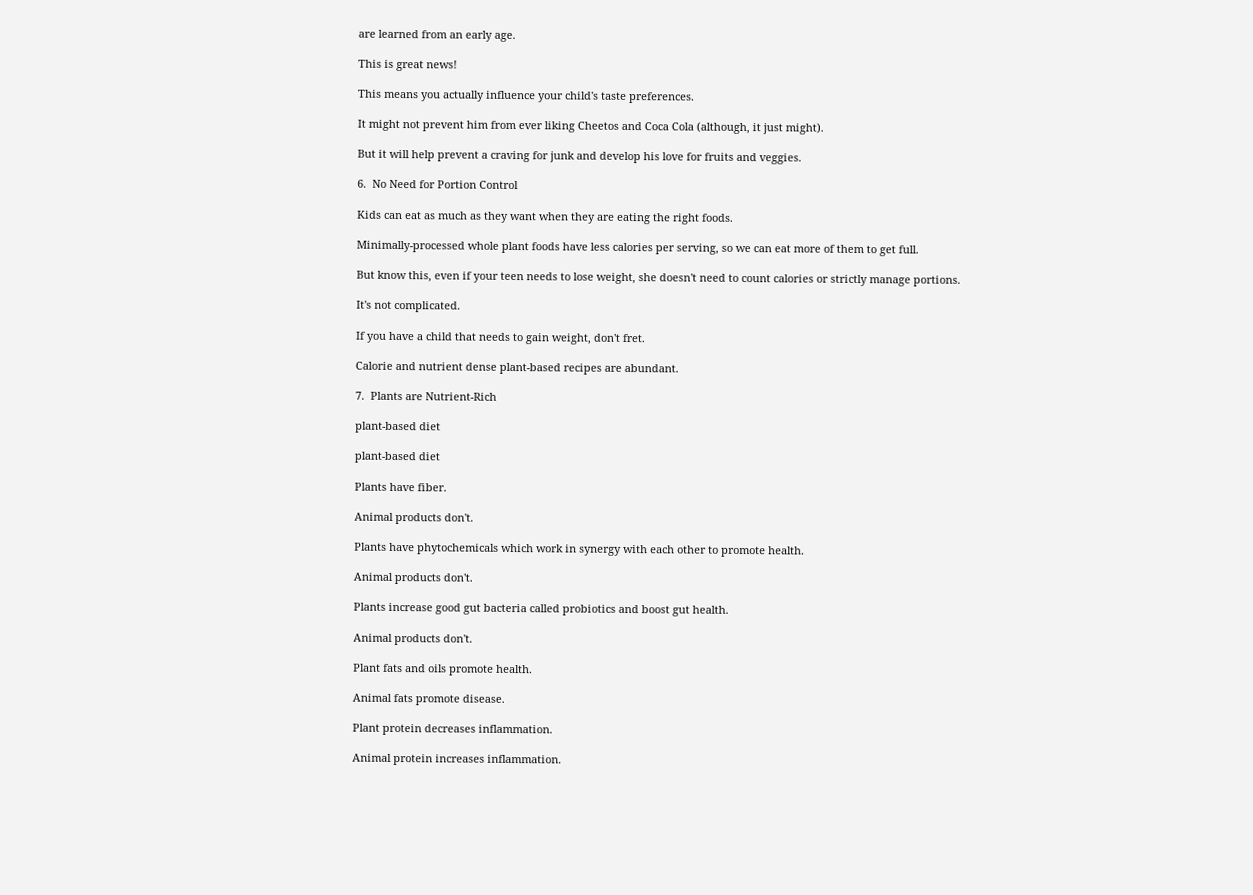are learned from an early age.

This is great news!

This means you actually influence your child's taste preferences.

It might not prevent him from ever liking Cheetos and Coca Cola (although, it just might).

But it will help prevent a craving for junk and develop his love for fruits and veggies.

6.  No Need for Portion Control

Kids can eat as much as they want when they are eating the right foods.

Minimally-processed whole plant foods have less calories per serving, so we can eat more of them to get full.

But know this, even if your teen needs to lose weight, she doesn't need to count calories or strictly manage portions.

It's not complicated.

If you have a child that needs to gain weight, don't fret.

Calorie and nutrient dense plant-based recipes are abundant.

7.  Plants are Nutrient-Rich

plant-based diet

plant-based diet

Plants have fiber.

Animal products don't.

Plants have phytochemicals which work in synergy with each other to promote health.

Animal products don't.

Plants increase good gut bacteria called probiotics and boost gut health.

Animal products don't.

Plant fats and oils promote health.

Animal fats promote disease.

Plant protein decreases inflammation.

Animal protein increases inflammation.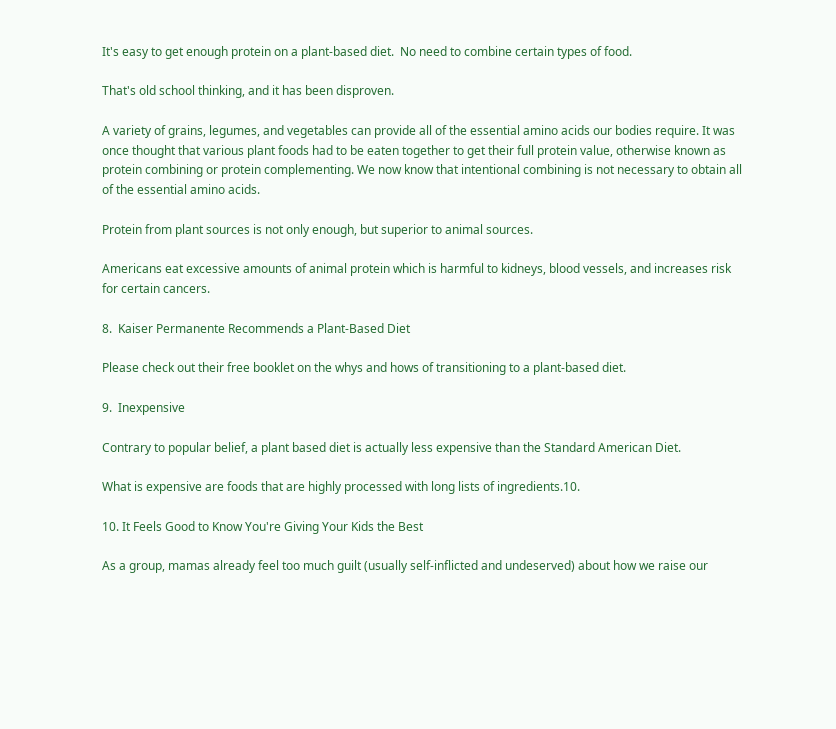It's easy to get enough protein on a plant-based diet.  No need to combine certain types of food.

That's old school thinking, and it has been disproven.

A variety of grains, legumes, and vegetables can provide all of the essential amino acids our bodies require. It was once thought that various plant foods had to be eaten together to get their full protein value, otherwise known as protein combining or protein complementing. We now know that intentional combining is not necessary to obtain all of the essential amino acids.

Protein from plant sources is not only enough, but superior to animal sources.

Americans eat excessive amounts of animal protein which is harmful to kidneys, blood vessels, and increases risk for certain cancers.

8.  Kaiser Permanente Recommends a Plant-Based Diet

Please check out their free booklet on the whys and hows of transitioning to a plant-based diet.

9.  Inexpensive

Contrary to popular belief, a plant based diet is actually less expensive than the Standard American Diet.

What is expensive are foods that are highly processed with long lists of ingredients.10.

10. It Feels Good to Know You're Giving Your Kids the Best

As a group, mamas already feel too much guilt (usually self-inflicted and undeserved) about how we raise our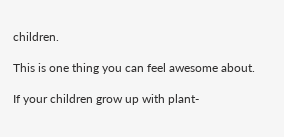children.

This is one thing you can feel awesome about.

If your children grow up with plant-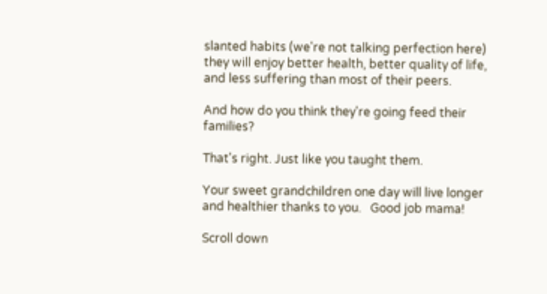slanted habits (we're not talking perfection here) they will enjoy better health, better quality of life, and less suffering than most of their peers.

And how do you think they're going feed their families?

That's right. Just like you taught them.

Your sweet grandchildren one day will live longer and healthier thanks to you.   Good job mama!

Scroll down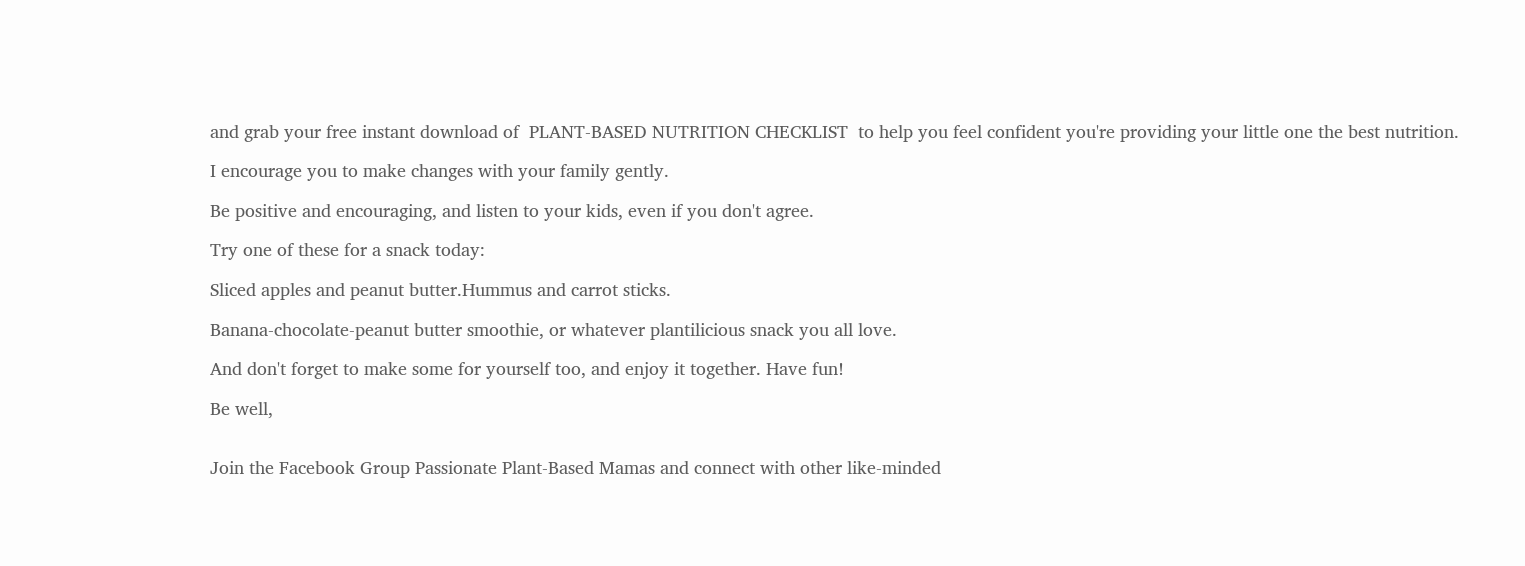and grab your free instant download of  PLANT-BASED NUTRITION CHECKLIST  to help you feel confident you're providing your little one the best nutrition.

I encourage you to make changes with your family gently.

Be positive and encouraging, and listen to your kids, even if you don't agree.

Try one of these for a snack today:

Sliced apples and peanut butter.Hummus and carrot sticks.

Banana-chocolate-peanut butter smoothie, or whatever plantilicious snack you all love.

And don't forget to make some for yourself too, and enjoy it together. Have fun!

Be well,


Join the Facebook Group Passionate Plant-Based Mamas and connect with other like-minded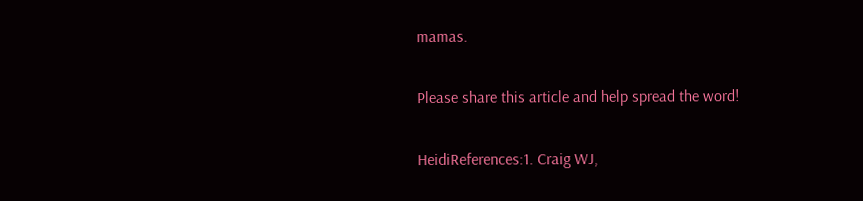mamas.

Please share this article and help spread the word!

HeidiReferences:1. Craig WJ,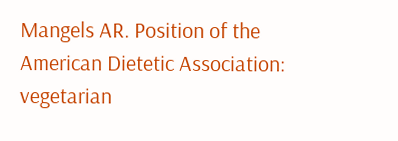Mangels AR. Position of the American Dietetic Association: vegetarian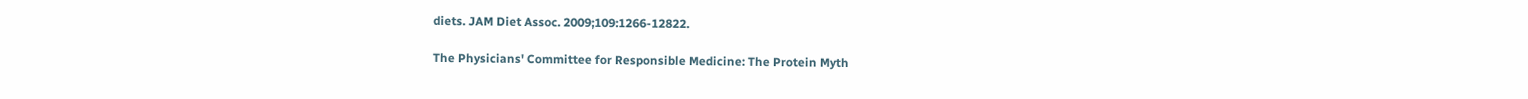diets. JAM Diet Assoc. 2009;109:1266-12822.

The Physicians' Committee for Responsible Medicine: The Protein Myth